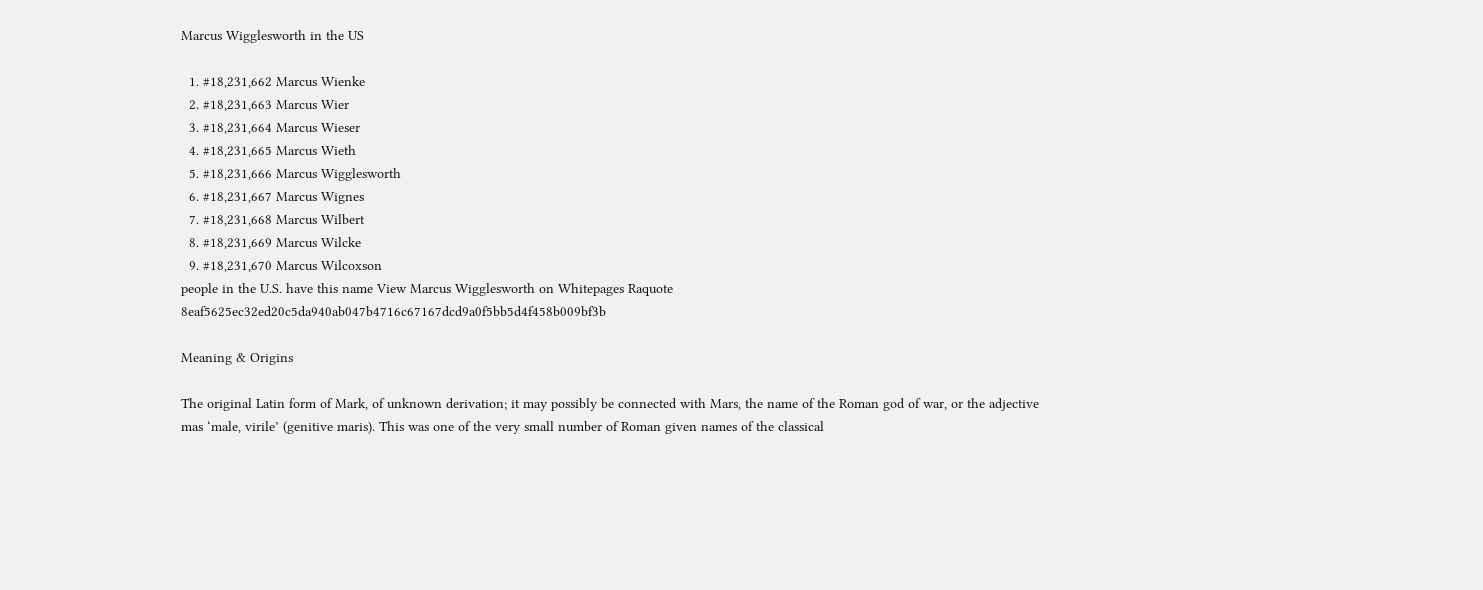Marcus Wigglesworth in the US

  1. #18,231,662 Marcus Wienke
  2. #18,231,663 Marcus Wier
  3. #18,231,664 Marcus Wieser
  4. #18,231,665 Marcus Wieth
  5. #18,231,666 Marcus Wigglesworth
  6. #18,231,667 Marcus Wignes
  7. #18,231,668 Marcus Wilbert
  8. #18,231,669 Marcus Wilcke
  9. #18,231,670 Marcus Wilcoxson
people in the U.S. have this name View Marcus Wigglesworth on Whitepages Raquote 8eaf5625ec32ed20c5da940ab047b4716c67167dcd9a0f5bb5d4f458b009bf3b

Meaning & Origins

The original Latin form of Mark, of unknown derivation; it may possibly be connected with Mars, the name of the Roman god of war, or the adjective mas ‘male, virile’ (genitive maris). This was one of the very small number of Roman given names of the classical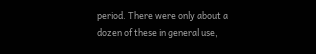period. There were only about a dozen of these in general use,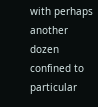with perhaps another dozen confined to particular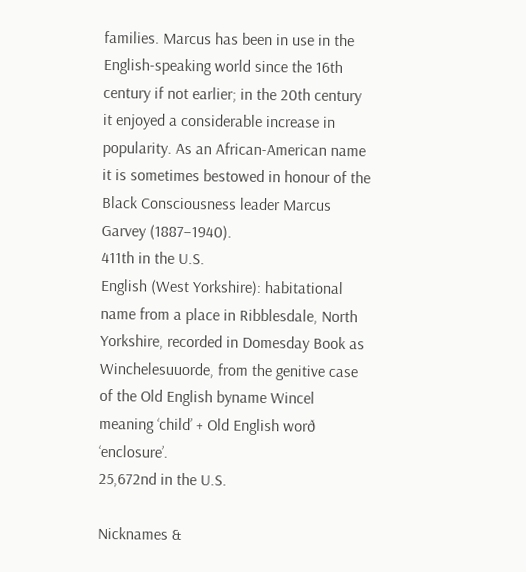families. Marcus has been in use in the English-speaking world since the 16th century if not earlier; in the 20th century it enjoyed a considerable increase in popularity. As an African-American name it is sometimes bestowed in honour of the Black Consciousness leader Marcus Garvey (1887–1940).
411th in the U.S.
English (West Yorkshire): habitational name from a place in Ribblesdale, North Yorkshire, recorded in Domesday Book as Winchelesuuorde, from the genitive case of the Old English byname Wincel meaning ‘child’ + Old English worð ‘enclosure’.
25,672nd in the U.S.

Nicknames &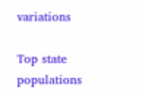variations

Top state populations